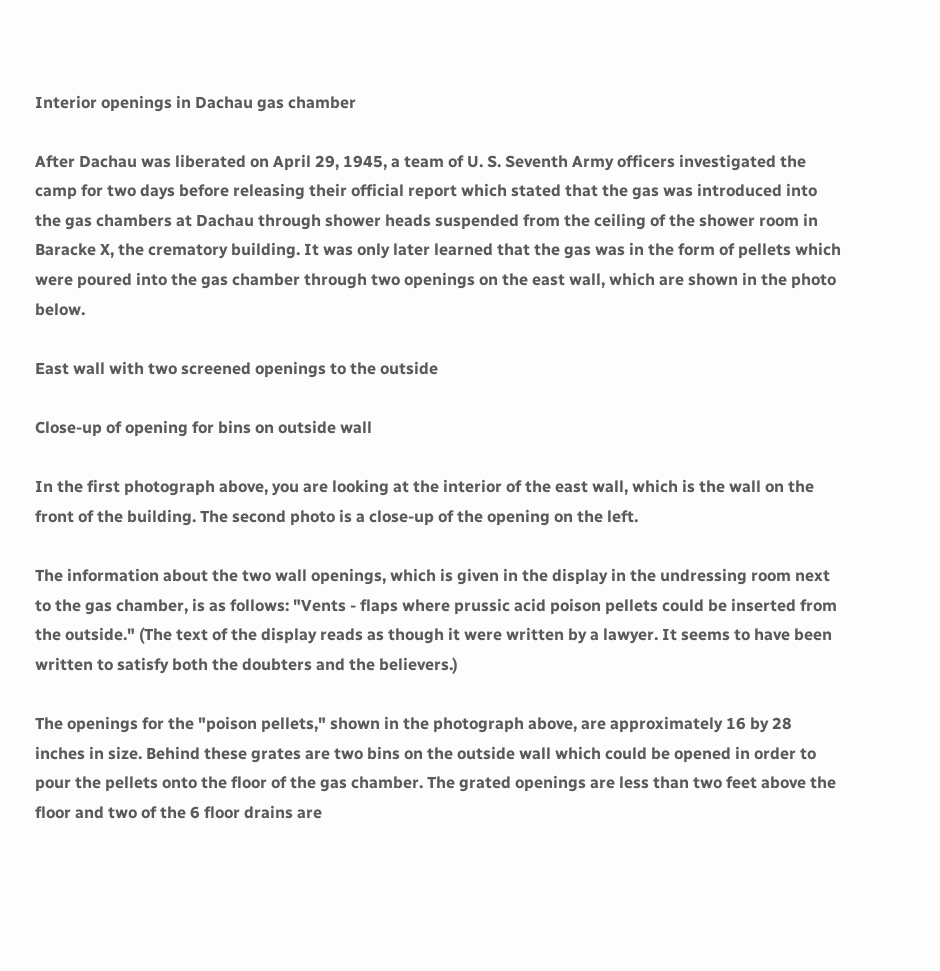Interior openings in Dachau gas chamber

After Dachau was liberated on April 29, 1945, a team of U. S. Seventh Army officers investigated the camp for two days before releasing their official report which stated that the gas was introduced into the gas chambers at Dachau through shower heads suspended from the ceiling of the shower room in Baracke X, the crematory building. It was only later learned that the gas was in the form of pellets which were poured into the gas chamber through two openings on the east wall, which are shown in the photo below.

East wall with two screened openings to the outside

Close-up of opening for bins on outside wall

In the first photograph above, you are looking at the interior of the east wall, which is the wall on the front of the building. The second photo is a close-up of the opening on the left.

The information about the two wall openings, which is given in the display in the undressing room next to the gas chamber, is as follows: "Vents - flaps where prussic acid poison pellets could be inserted from the outside." (The text of the display reads as though it were written by a lawyer. It seems to have been written to satisfy both the doubters and the believers.)

The openings for the "poison pellets," shown in the photograph above, are approximately 16 by 28 inches in size. Behind these grates are two bins on the outside wall which could be opened in order to pour the pellets onto the floor of the gas chamber. The grated openings are less than two feet above the floor and two of the 6 floor drains are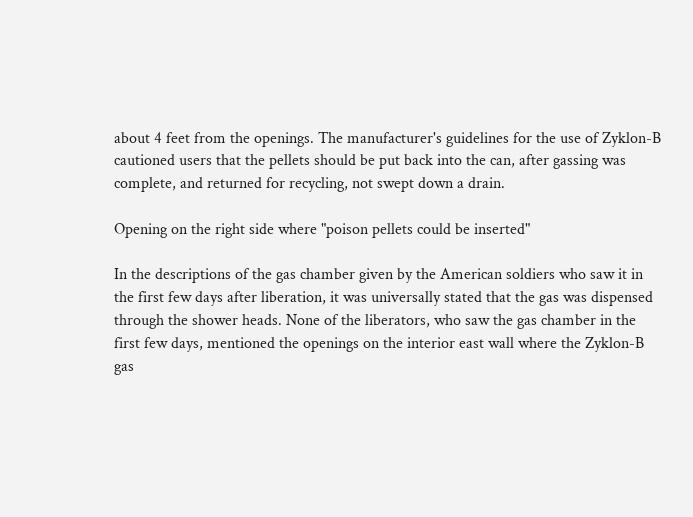about 4 feet from the openings. The manufacturer's guidelines for the use of Zyklon-B cautioned users that the pellets should be put back into the can, after gassing was complete, and returned for recycling, not swept down a drain.

Opening on the right side where "poison pellets could be inserted"

In the descriptions of the gas chamber given by the American soldiers who saw it in the first few days after liberation, it was universally stated that the gas was dispensed through the shower heads. None of the liberators, who saw the gas chamber in the first few days, mentioned the openings on the interior east wall where the Zyklon-B gas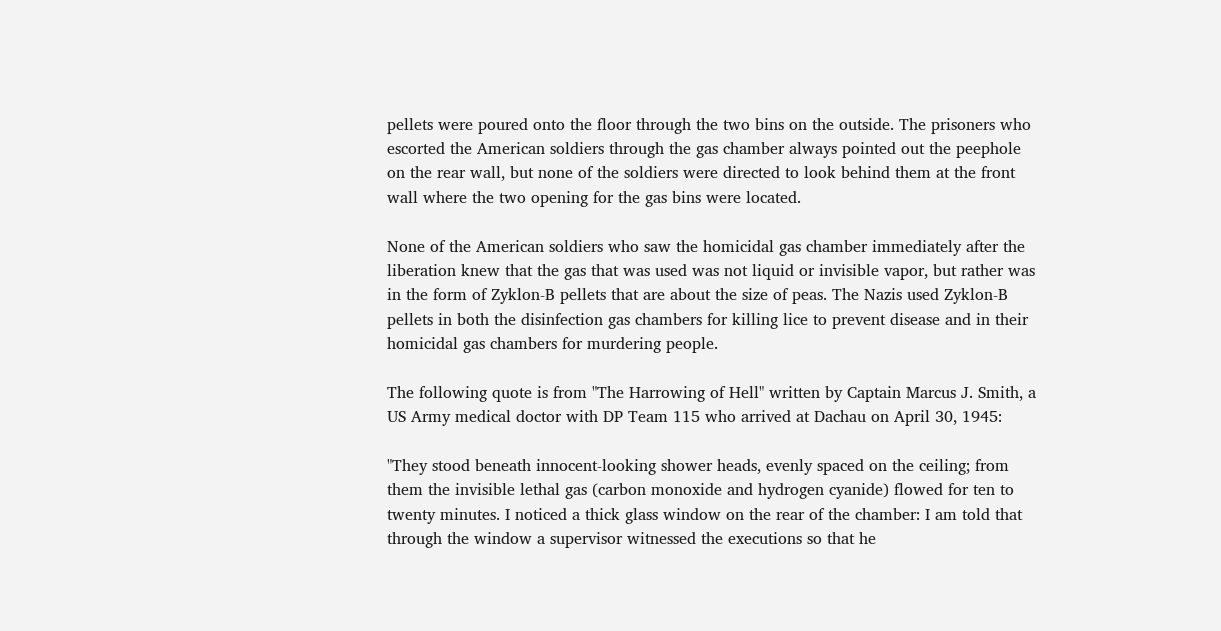pellets were poured onto the floor through the two bins on the outside. The prisoners who escorted the American soldiers through the gas chamber always pointed out the peephole on the rear wall, but none of the soldiers were directed to look behind them at the front wall where the two opening for the gas bins were located.

None of the American soldiers who saw the homicidal gas chamber immediately after the liberation knew that the gas that was used was not liquid or invisible vapor, but rather was in the form of Zyklon-B pellets that are about the size of peas. The Nazis used Zyklon-B pellets in both the disinfection gas chambers for killing lice to prevent disease and in their homicidal gas chambers for murdering people.

The following quote is from "The Harrowing of Hell" written by Captain Marcus J. Smith, a US Army medical doctor with DP Team 115 who arrived at Dachau on April 30, 1945:

"They stood beneath innocent-looking shower heads, evenly spaced on the ceiling; from them the invisible lethal gas (carbon monoxide and hydrogen cyanide) flowed for ten to twenty minutes. I noticed a thick glass window on the rear of the chamber: I am told that through the window a supervisor witnessed the executions so that he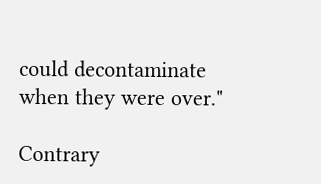could decontaminate when they were over."

Contrary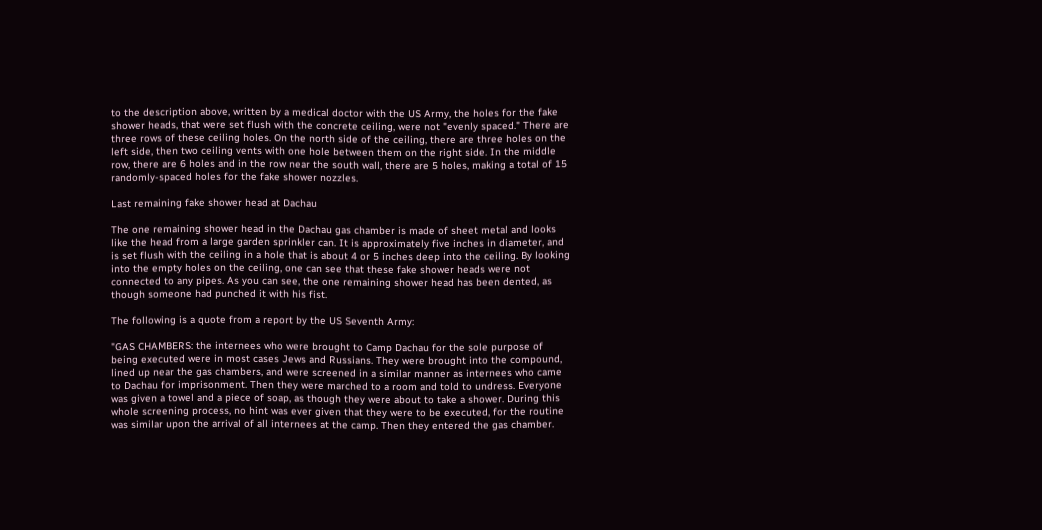to the description above, written by a medical doctor with the US Army, the holes for the fake shower heads, that were set flush with the concrete ceiling, were not "evenly spaced." There are three rows of these ceiling holes. On the north side of the ceiling, there are three holes on the left side, then two ceiling vents with one hole between them on the right side. In the middle row, there are 6 holes and in the row near the south wall, there are 5 holes, making a total of 15 randomly-spaced holes for the fake shower nozzles.

Last remaining fake shower head at Dachau

The one remaining shower head in the Dachau gas chamber is made of sheet metal and looks like the head from a large garden sprinkler can. It is approximately five inches in diameter, and is set flush with the ceiling in a hole that is about 4 or 5 inches deep into the ceiling. By looking into the empty holes on the ceiling, one can see that these fake shower heads were not connected to any pipes. As you can see, the one remaining shower head has been dented, as though someone had punched it with his fist.

The following is a quote from a report by the US Seventh Army:

"GAS CHAMBERS: the internees who were brought to Camp Dachau for the sole purpose of being executed were in most cases Jews and Russians. They were brought into the compound, lined up near the gas chambers, and were screened in a similar manner as internees who came to Dachau for imprisonment. Then they were marched to a room and told to undress. Everyone was given a towel and a piece of soap, as though they were about to take a shower. During this whole screening process, no hint was ever given that they were to be executed, for the routine was similar upon the arrival of all internees at the camp. Then they entered the gas chamber.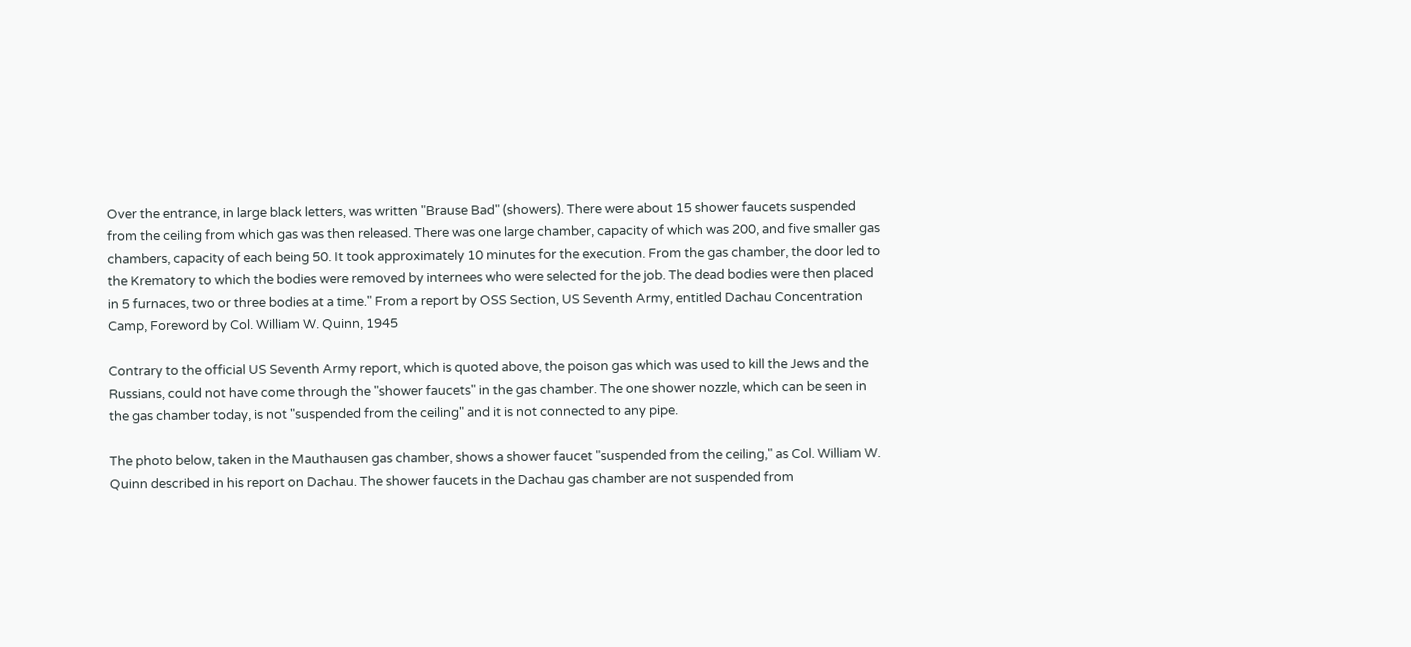Over the entrance, in large black letters, was written "Brause Bad" (showers). There were about 15 shower faucets suspended from the ceiling from which gas was then released. There was one large chamber, capacity of which was 200, and five smaller gas chambers, capacity of each being 50. It took approximately 10 minutes for the execution. From the gas chamber, the door led to the Krematory to which the bodies were removed by internees who were selected for the job. The dead bodies were then placed in 5 furnaces, two or three bodies at a time." From a report by OSS Section, US Seventh Army, entitled Dachau Concentration Camp, Foreword by Col. William W. Quinn, 1945

Contrary to the official US Seventh Army report, which is quoted above, the poison gas which was used to kill the Jews and the Russians, could not have come through the "shower faucets" in the gas chamber. The one shower nozzle, which can be seen in the gas chamber today, is not "suspended from the ceiling" and it is not connected to any pipe.

The photo below, taken in the Mauthausen gas chamber, shows a shower faucet "suspended from the ceiling," as Col. William W. Quinn described in his report on Dachau. The shower faucets in the Dachau gas chamber are not suspended from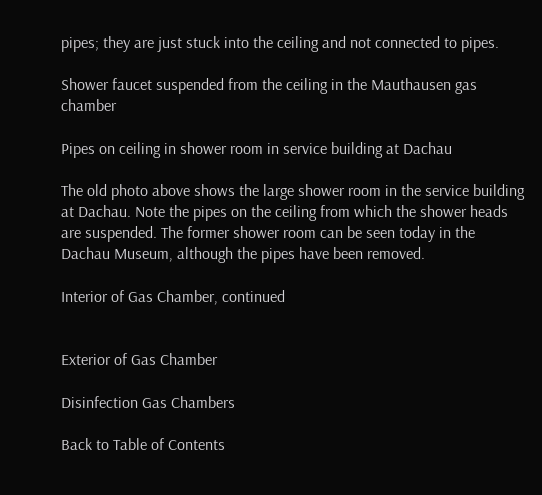pipes; they are just stuck into the ceiling and not connected to pipes.

Shower faucet suspended from the ceiling in the Mauthausen gas chamber

Pipes on ceiling in shower room in service building at Dachau

The old photo above shows the large shower room in the service building at Dachau. Note the pipes on the ceiling from which the shower heads are suspended. The former shower room can be seen today in the Dachau Museum, although the pipes have been removed.

Interior of Gas Chamber, continued


Exterior of Gas Chamber

Disinfection Gas Chambers

Back to Table of Contents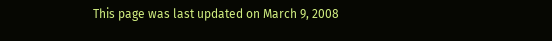This page was last updated on March 9, 2008